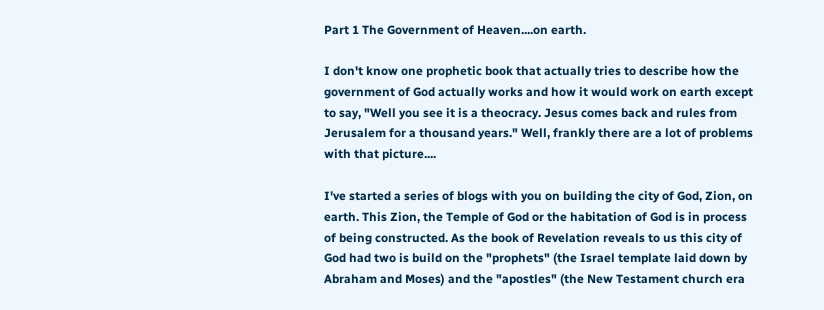Part 1 The Government of Heaven....on earth.

I don't know one prophetic book that actually tries to describe how the government of God actually works and how it would work on earth except to say, "Well you see it is a theocracy. Jesus comes back and rules from Jerusalem for a thousand years." Well, frankly there are a lot of problems with that picture....

I've started a series of blogs with you on building the city of God, Zion, on earth. This Zion, the Temple of God or the habitation of God is in process of being constructed. As the book of Revelation reveals to us this city of God had two is build on the "prophets" (the Israel template laid down by Abraham and Moses) and the "apostles" (the New Testament church era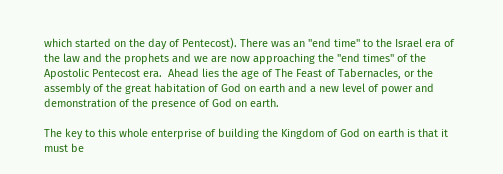which started on the day of Pentecost). There was an "end time" to the Israel era of the law and the prophets and we are now approaching the "end times" of the Apostolic Pentecost era.  Ahead lies the age of The Feast of Tabernacles, or the assembly of the great habitation of God on earth and a new level of power and demonstration of the presence of God on earth.

The key to this whole enterprise of building the Kingdom of God on earth is that it must be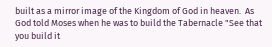built as a mirror image of the Kingdom of God in heaven.  As God told Moses when he was to build the Tabernacle "See that you build it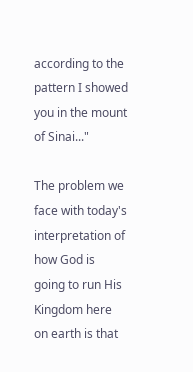according to the pattern I showed you in the mount of Sinai..."

The problem we face with today's interpretation of how God is going to run His Kingdom here on earth is that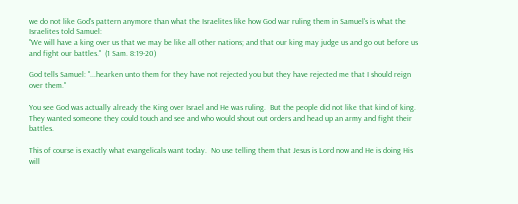we do not like God's pattern anymore than what the Israelites like how God war ruling them in Samuel's is what the Israelites told Samuel:
"We will have a king over us that we may be like all other nations; and that our king may judge us and go out before us and fight our battles."  (1 Sam. 8:19-20)

God tells Samuel: "...hearken unto them for they have not rejected you but they have rejected me that I should reign over them."

You see God was actually already the King over Israel and He was ruling.  But the people did not like that kind of king.  They wanted someone they could touch and see and who would shout out orders and head up an army and fight their battles.

This of course is exactly what evangelicals want today.  No use telling them that Jesus is Lord now and He is doing His will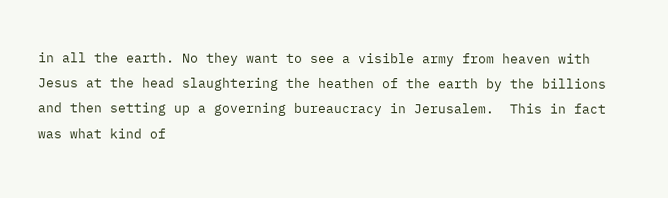in all the earth. No they want to see a visible army from heaven with Jesus at the head slaughtering the heathen of the earth by the billions and then setting up a governing bureaucracy in Jerusalem.  This in fact was what kind of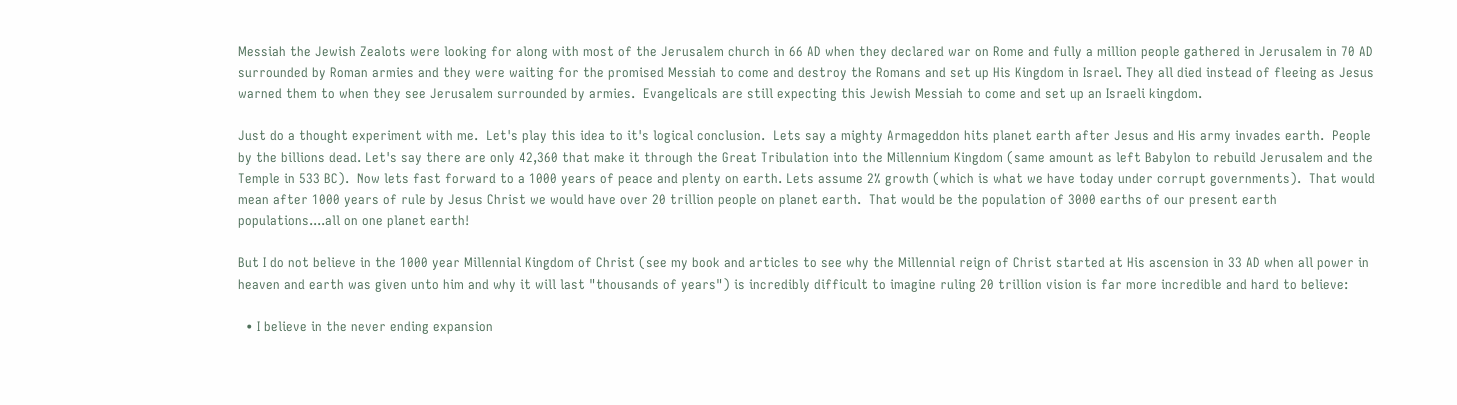Messiah the Jewish Zealots were looking for along with most of the Jerusalem church in 66 AD when they declared war on Rome and fully a million people gathered in Jerusalem in 70 AD surrounded by Roman armies and they were waiting for the promised Messiah to come and destroy the Romans and set up His Kingdom in Israel. They all died instead of fleeing as Jesus warned them to when they see Jerusalem surrounded by armies.  Evangelicals are still expecting this Jewish Messiah to come and set up an Israeli kingdom.

Just do a thought experiment with me.  Let's play this idea to it's logical conclusion.  Lets say a mighty Armageddon hits planet earth after Jesus and His army invades earth.  People by the billions dead. Let's say there are only 42,360 that make it through the Great Tribulation into the Millennium Kingdom (same amount as left Babylon to rebuild Jerusalem and the Temple in 533 BC).  Now lets fast forward to a 1000 years of peace and plenty on earth. Lets assume 2% growth (which is what we have today under corrupt governments).  That would mean after 1000 years of rule by Jesus Christ we would have over 20 trillion people on planet earth.  That would be the population of 3000 earths of our present earth populations....all on one planet earth!

But I do not believe in the 1000 year Millennial Kingdom of Christ (see my book and articles to see why the Millennial reign of Christ started at His ascension in 33 AD when all power in heaven and earth was given unto him and why it will last "thousands of years") is incredibly difficult to imagine ruling 20 trillion vision is far more incredible and hard to believe:

  • I believe in the never ending expansion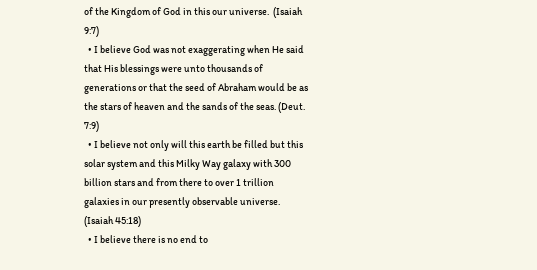of the Kingdom of God in this our universe.  (Isaiah 9:7)
  • I believe God was not exaggerating when He said that His blessings were unto thousands of generations or that the seed of Abraham would be as the stars of heaven and the sands of the seas. (Deut. 7:9)
  • I believe not only will this earth be filled but this solar system and this Milky Way galaxy with 300 billion stars and from there to over 1 trillion galaxies in our presently observable universe. (Isaiah 45:18)
  • I believe there is no end to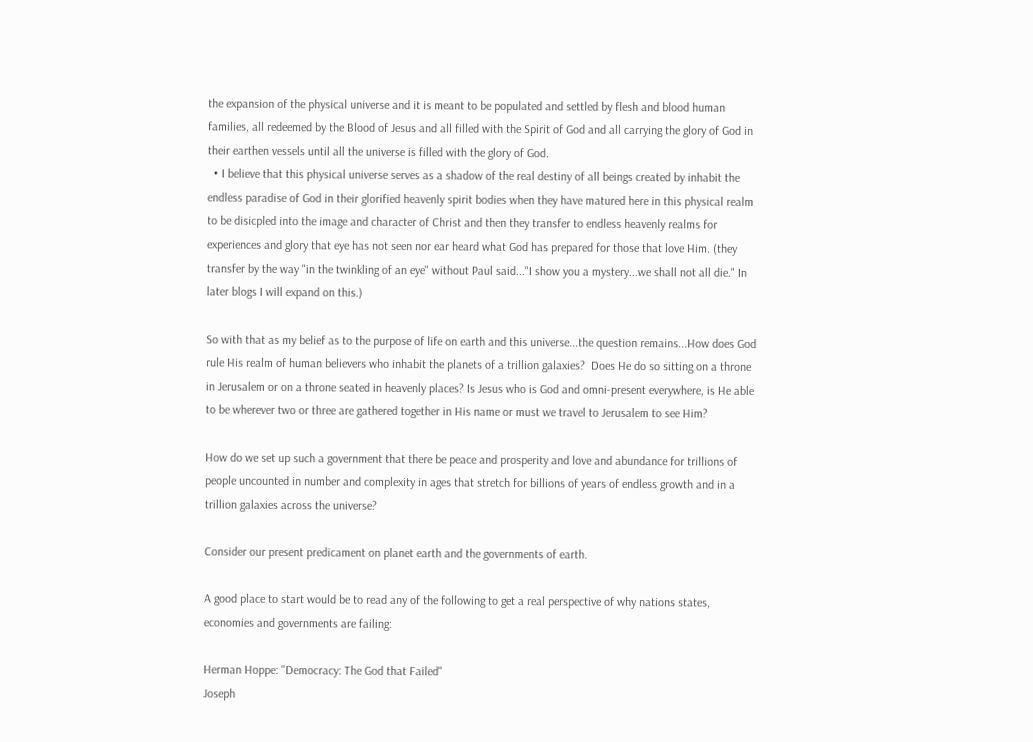the expansion of the physical universe and it is meant to be populated and settled by flesh and blood human families, all redeemed by the Blood of Jesus and all filled with the Spirit of God and all carrying the glory of God in their earthen vessels until all the universe is filled with the glory of God.
  • I believe that this physical universe serves as a shadow of the real destiny of all beings created by inhabit the endless paradise of God in their glorified heavenly spirit bodies when they have matured here in this physical realm to be disicpled into the image and character of Christ and then they transfer to endless heavenly realms for experiences and glory that eye has not seen nor ear heard what God has prepared for those that love Him. (they transfer by the way "in the twinkling of an eye" without Paul said..."I show you a mystery...we shall not all die." In later blogs I will expand on this.)

So with that as my belief as to the purpose of life on earth and this universe...the question remains...How does God rule His realm of human believers who inhabit the planets of a trillion galaxies?  Does He do so sitting on a throne in Jerusalem or on a throne seated in heavenly places? Is Jesus who is God and omni-present everywhere, is He able to be wherever two or three are gathered together in His name or must we travel to Jerusalem to see Him?

How do we set up such a government that there be peace and prosperity and love and abundance for trillions of people uncounted in number and complexity in ages that stretch for billions of years of endless growth and in a trillion galaxies across the universe?

Consider our present predicament on planet earth and the governments of earth.

A good place to start would be to read any of the following to get a real perspective of why nations states, economies and governments are failing:

Herman Hoppe: "Democracy: The God that Failed"
Joseph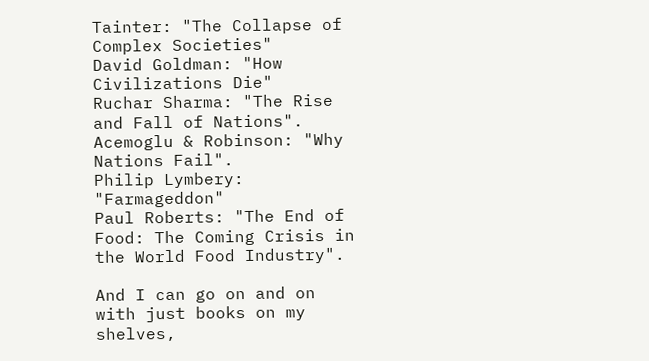Tainter: "The Collapse of Complex Societies"
David Goldman: "How Civilizations Die"
Ruchar Sharma: "The Rise and Fall of Nations".
Acemoglu & Robinson: "Why Nations Fail".
Philip Lymbery: "Farmageddon"
Paul Roberts: "The End of Food: The Coming Crisis in the World Food Industry".

And I can go on and on with just books on my shelves,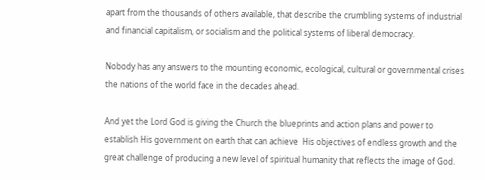apart from the thousands of others available, that describe the crumbling systems of industrial and financial capitalism, or socialism and the political systems of liberal democracy.

Nobody has any answers to the mounting economic, ecological, cultural or governmental crises the nations of the world face in the decades ahead.

And yet the Lord God is giving the Church the blueprints and action plans and power to establish His government on earth that can achieve  His objectives of endless growth and the great challenge of producing a new level of spiritual humanity that reflects the image of God.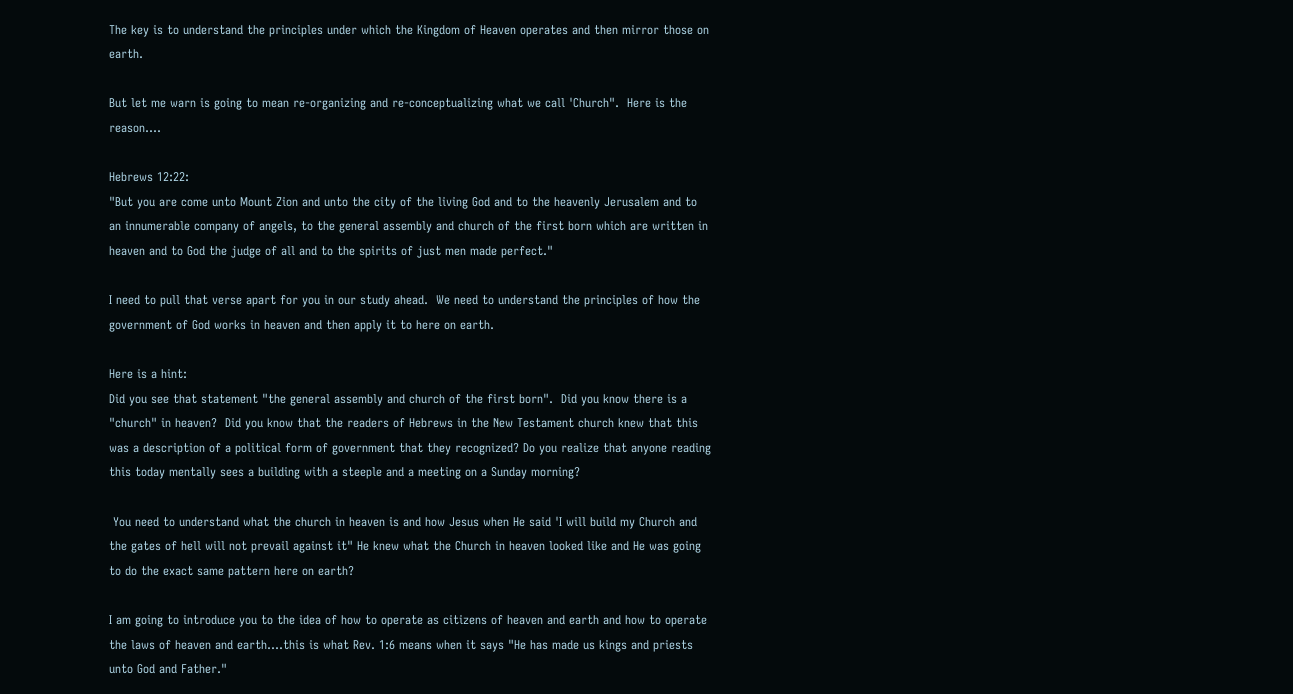The key is to understand the principles under which the Kingdom of Heaven operates and then mirror those on earth.

But let me warn is going to mean re-organizing and re-conceptualizing what we call 'Church".  Here is the reason....

Hebrews 12:22:
"But you are come unto Mount Zion and unto the city of the living God and to the heavenly Jerusalem and to an innumerable company of angels, to the general assembly and church of the first born which are written in heaven and to God the judge of all and to the spirits of just men made perfect."

I need to pull that verse apart for you in our study ahead.  We need to understand the principles of how the government of God works in heaven and then apply it to here on earth.

Here is a hint:
Did you see that statement "the general assembly and church of the first born".  Did you know there is a "church" in heaven?  Did you know that the readers of Hebrews in the New Testament church knew that this was a description of a political form of government that they recognized? Do you realize that anyone reading this today mentally sees a building with a steeple and a meeting on a Sunday morning?

 You need to understand what the church in heaven is and how Jesus when He said 'I will build my Church and the gates of hell will not prevail against it" He knew what the Church in heaven looked like and He was going to do the exact same pattern here on earth?

I am going to introduce you to the idea of how to operate as citizens of heaven and earth and how to operate the laws of heaven and earth....this is what Rev. 1:6 means when it says "He has made us kings and priests unto God and Father."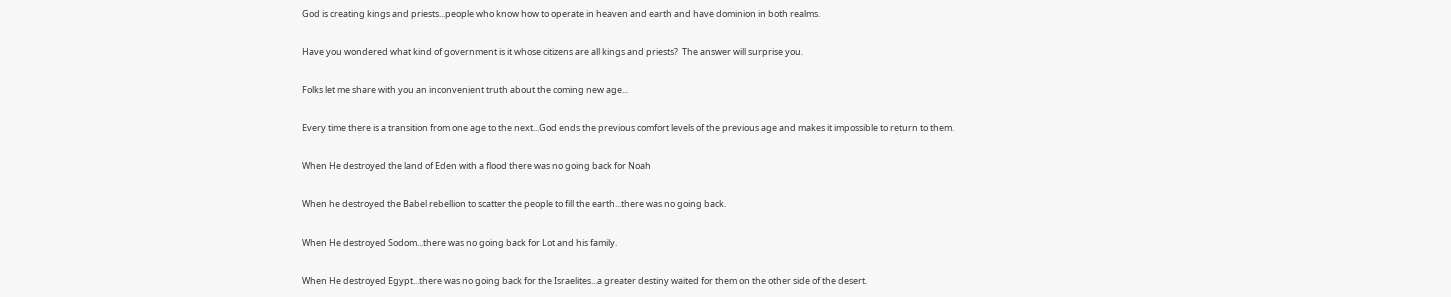God is creating kings and priests...people who know how to operate in heaven and earth and have dominion in both realms.

Have you wondered what kind of government is it whose citizens are all kings and priests?  The answer will surprise you.

Folks let me share with you an inconvenient truth about the coming new age...

Every time there is a transition from one age to the next...God ends the previous comfort levels of the previous age and makes it impossible to return to them.

When He destroyed the land of Eden with a flood there was no going back for Noah

When he destroyed the Babel rebellion to scatter the people to fill the earth...there was no going back.

When He destroyed Sodom...there was no going back for Lot and his family.

When He destroyed Egypt...there was no going back for the Israelites...a greater destiny waited for them on the other side of the desert.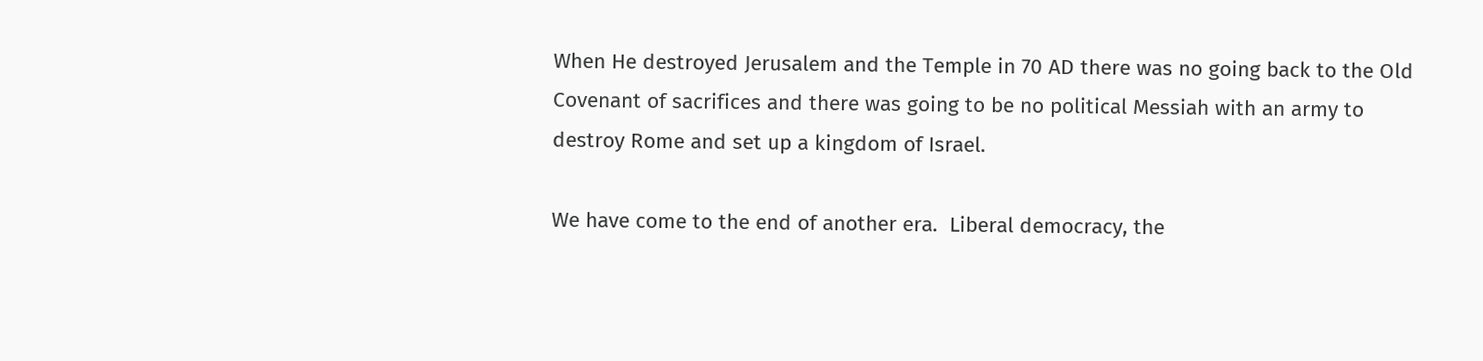When He destroyed Jerusalem and the Temple in 70 AD there was no going back to the Old Covenant of sacrifices and there was going to be no political Messiah with an army to destroy Rome and set up a kingdom of Israel.

We have come to the end of another era.  Liberal democracy, the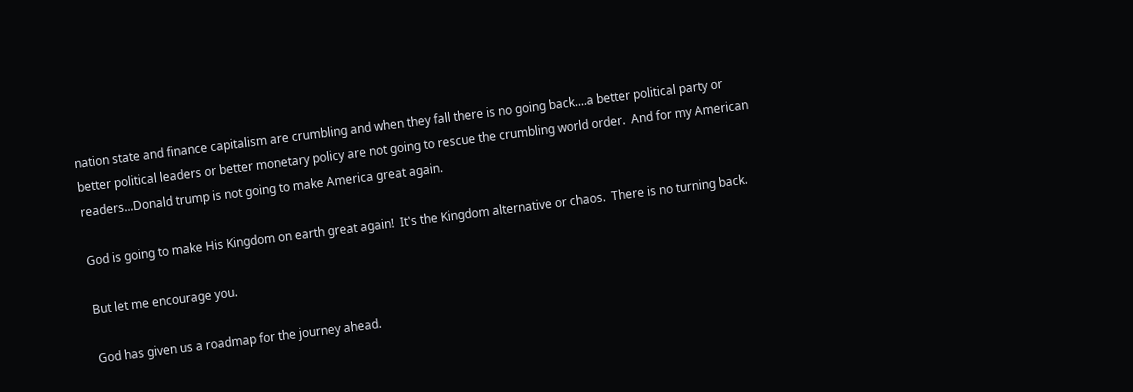nation state and finance capitalism are crumbling and when they fall there is no going back....a better political party or better political leaders or better monetary policy are not going to rescue the crumbling world order.  And for my American readers...Donald trump is not going to make America great again.

God is going to make His Kingdom on earth great again!  It's the Kingdom alternative or chaos.  There is no turning back.

But let me encourage you.

God has given us a roadmap for the journey ahead.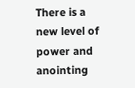There is a new level of power and anointing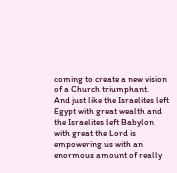coming to create a new vision of a Church triumphant.
And just like the Israelites left Egypt with great wealth and the Israelites left Babylon with great the Lord is empowering us with an enormous amount of really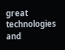great technologies and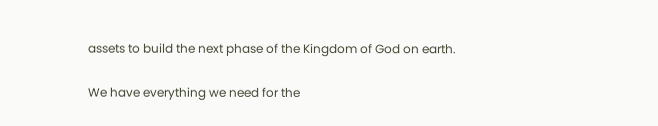assets to build the next phase of the Kingdom of God on earth.

We have everything we need for the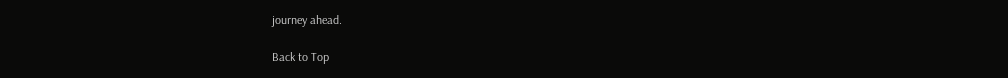journey ahead.

Back to Top